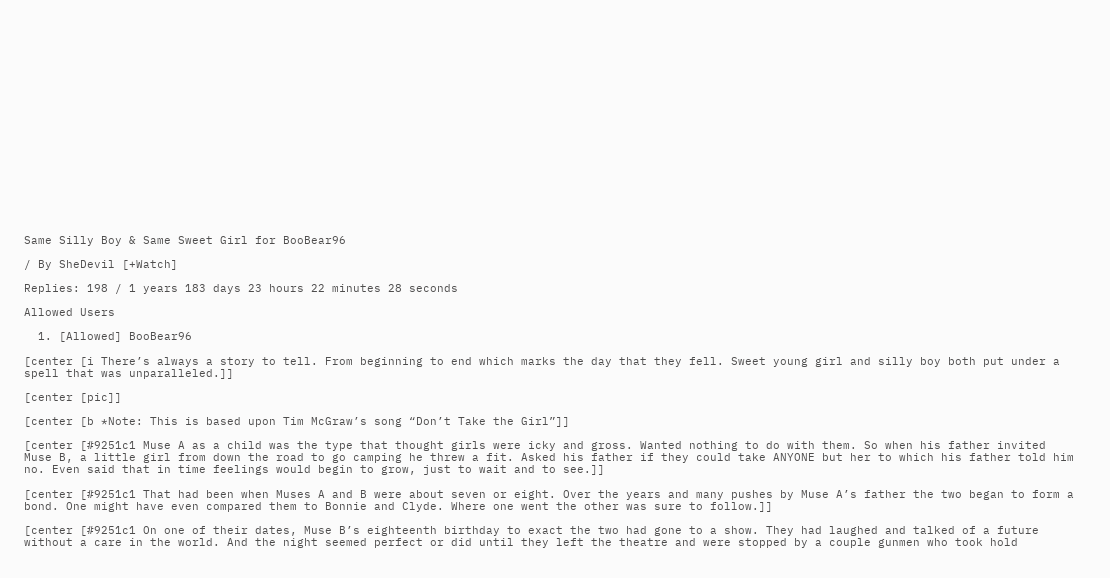Same Silly Boy & Same Sweet Girl for BooBear96

/ By SheDevil [+Watch]

Replies: 198 / 1 years 183 days 23 hours 22 minutes 28 seconds

Allowed Users

  1. [Allowed] BooBear96

[center [i There’s always a story to tell. From beginning to end which marks the day that they fell. Sweet young girl and silly boy both put under a spell that was unparalleled.]]

[center [pic]]

[center [b *Note: This is based upon Tim McGraw’s song “Don’t Take the Girl”]]

[center [#9251c1 Muse A as a child was the type that thought girls were icky and gross. Wanted nothing to do with them. So when his father invited Muse B, a little girl from down the road to go camping he threw a fit. Asked his father if they could take ANYONE but her to which his father told him no. Even said that in time feelings would begin to grow, just to wait and to see.]]

[center [#9251c1 That had been when Muses A and B were about seven or eight. Over the years and many pushes by Muse A’s father the two began to form a bond. One might have even compared them to Bonnie and Clyde. Where one went the other was sure to follow.]]

[center [#9251c1 On one of their dates, Muse B’s eighteenth birthday to exact the two had gone to a show. They had laughed and talked of a future without a care in the world. And the night seemed perfect or did until they left the theatre and were stopped by a couple gunmen who took hold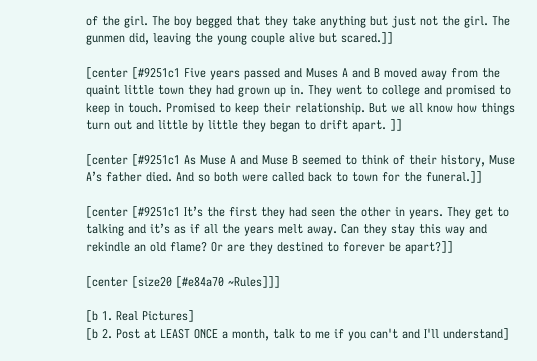of the girl. The boy begged that they take anything but just not the girl. The gunmen did, leaving the young couple alive but scared.]]

[center [#9251c1 Five years passed and Muses A and B moved away from the quaint little town they had grown up in. They went to college and promised to keep in touch. Promised to keep their relationship. But we all know how things turn out and little by little they began to drift apart. ]]

[center [#9251c1 As Muse A and Muse B seemed to think of their history, Muse A’s father died. And so both were called back to town for the funeral.]]

[center [#9251c1 It’s the first they had seen the other in years. They get to talking and it’s as if all the years melt away. Can they stay this way and rekindle an old flame? Or are they destined to forever be apart?]]

[center [size20 [#e84a70 ~Rules]]]

[b 1. Real Pictures]
[b 2. Post at LEAST ONCE a month, talk to me if you can't and I'll understand]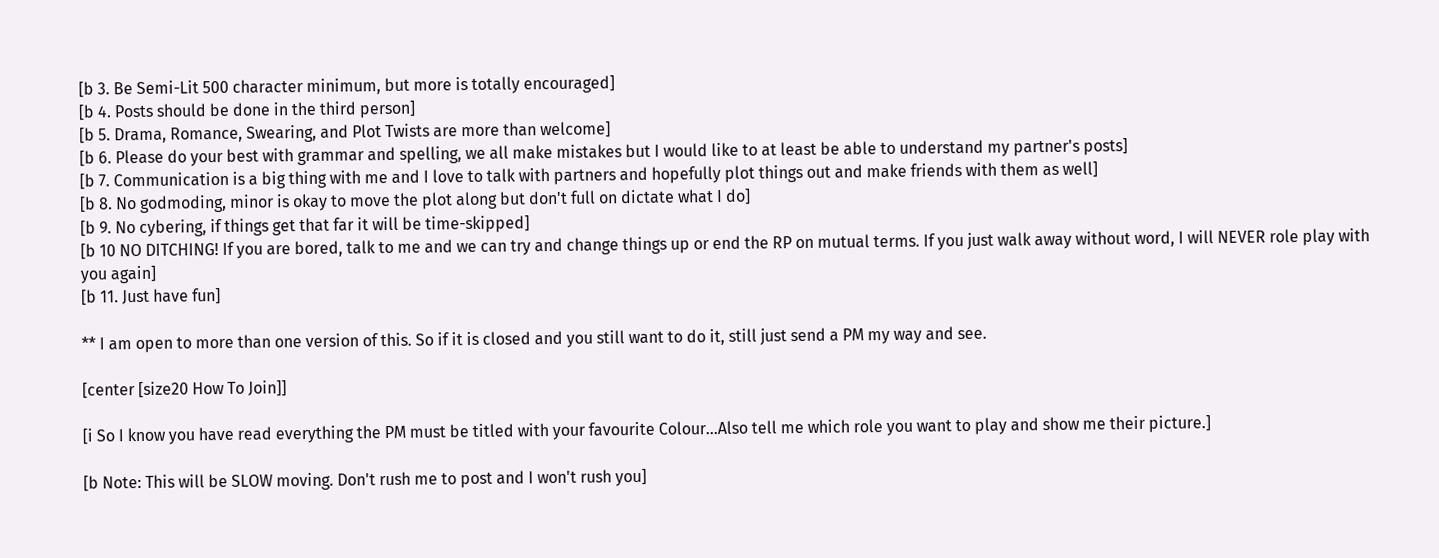[b 3. Be Semi-Lit 500 character minimum, but more is totally encouraged]
[b 4. Posts should be done in the third person]
[b 5. Drama, Romance, Swearing, and Plot Twists are more than welcome]
[b 6. Please do your best with grammar and spelling, we all make mistakes but I would like to at least be able to understand my partner's posts]
[b 7. Communication is a big thing with me and I love to talk with partners and hopefully plot things out and make friends with them as well]
[b 8. No godmoding, minor is okay to move the plot along but don't full on dictate what I do]
[b 9. No cybering, if things get that far it will be time-skipped]
[b 10 NO DITCHING! If you are bored, talk to me and we can try and change things up or end the RP on mutual terms. If you just walk away without word, I will NEVER role play with you again]
[b 11. Just have fun]

** I am open to more than one version of this. So if it is closed and you still want to do it, still just send a PM my way and see.

[center [size20 How To Join]]

[i So I know you have read everything the PM must be titled with your favourite Colour...Also tell me which role you want to play and show me their picture.]

[b Note: This will be SLOW moving. Don't rush me to post and I won't rush you]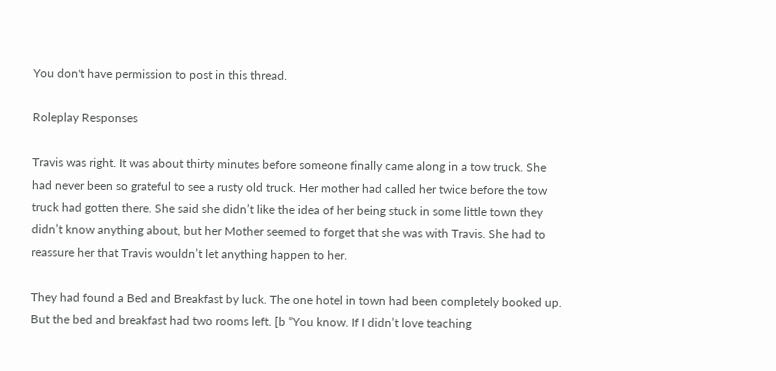You don't have permission to post in this thread.

Roleplay Responses

Travis was right. It was about thirty minutes before someone finally came along in a tow truck. She had never been so grateful to see a rusty old truck. Her mother had called her twice before the tow truck had gotten there. She said she didn’t like the idea of her being stuck in some little town they didn’t know anything about, but her Mother seemed to forget that she was with Travis. She had to reassure her that Travis wouldn’t let anything happen to her.

They had found a Bed and Breakfast by luck. The one hotel in town had been completely booked up. But the bed and breakfast had two rooms left. [b “You know. If I didn’t love teaching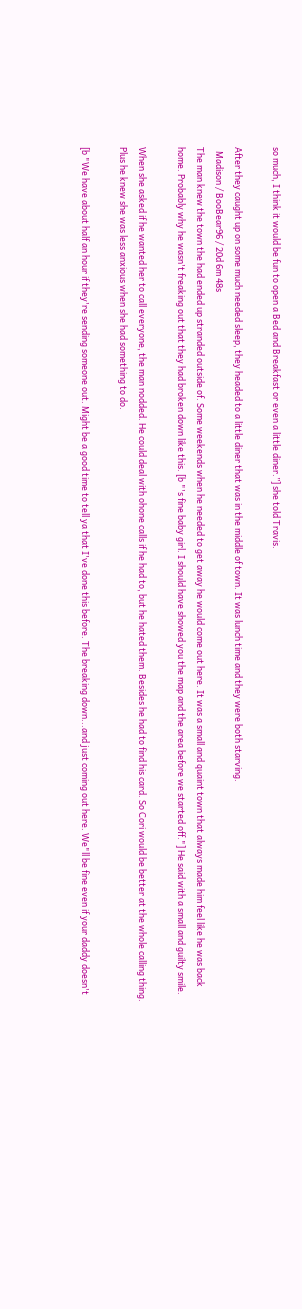so much, I think it would be fun to open a Bed and Breakfast or even a little diner.”] she told Travis.

After they caught up on some much needed sleep, they headed to a little diner that was in the middle of town. It was lunch time and they were both starving.
  Madison / BooBear96 / 20d 6m 48s
The man knew the town the had ended up stranded outside of. Some weekends when he needed to get away he would come out here. It was a small and quaint town that always made him feel like he was back home. Probably why he wasn't freaking out that they had broken down like this. [b "'s fine baby girl. I should have showed you the map and the area before we started off."] He said with a small and guilty smile.

When she asked if he wanted her to call everyone, the man nodded. He could deal with ohone calls if he had to, but he hated them. Besides he had to find his card. So Cori would be better at the whole calling thing. Plus he knew she was less anxious when she had something to do.

[b "We have about half an hour if they're sending someone out. Might be a good time to tell ya that I've done this before. The breaking down...and just coming out here. We"ll be fine even if your daddy doesn't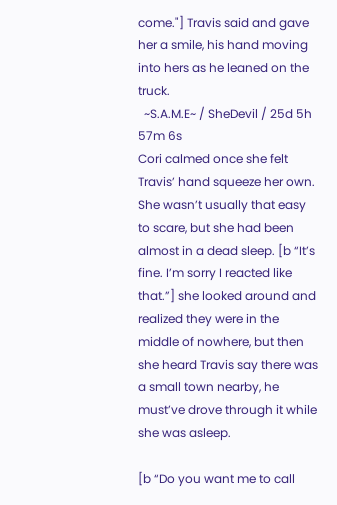come."] Travis said and gave her a smile, his hand moving into hers as he leaned on the truck.
  ~S.A.M.E~ / SheDevil / 25d 5h 57m 6s
Cori calmed once she felt Travis’ hand squeeze her own. She wasn’t usually that easy to scare, but she had been almost in a dead sleep. [b “It’s fine. I’m sorry I reacted like that.”] she looked around and realized they were in the middle of nowhere, but then she heard Travis say there was a small town nearby, he must’ve drove through it while she was asleep.

[b “Do you want me to call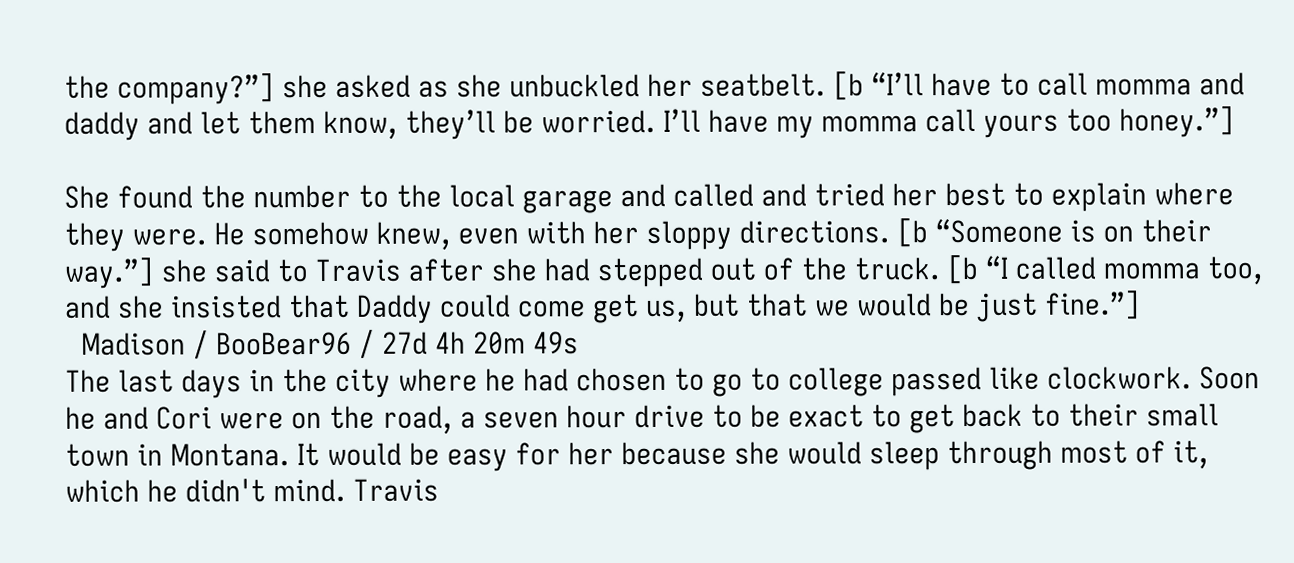the company?”] she asked as she unbuckled her seatbelt. [b “I’ll have to call momma and daddy and let them know, they’ll be worried. I’ll have my momma call yours too honey.”]

She found the number to the local garage and called and tried her best to explain where they were. He somehow knew, even with her sloppy directions. [b “Someone is on their way.”] she said to Travis after she had stepped out of the truck. [b “I called momma too, and she insisted that Daddy could come get us, but that we would be just fine.”]
  Madison / BooBear96 / 27d 4h 20m 49s
The last days in the city where he had chosen to go to college passed like clockwork. Soon he and Cori were on the road, a seven hour drive to be exact to get back to their small town in Montana. It would be easy for her because she would sleep through most of it, which he didn't mind. Travis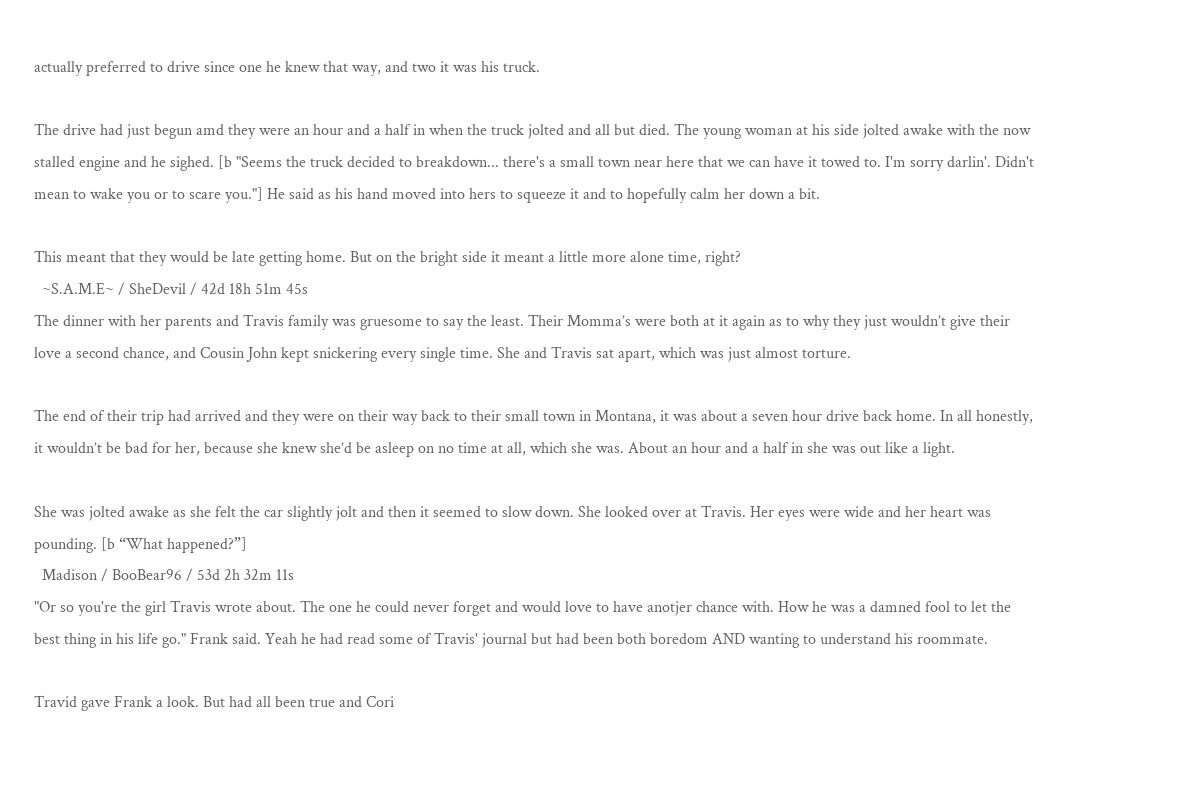actually preferred to drive since one he knew that way, and two it was his truck.

The drive had just begun amd they were an hour and a half in when the truck jolted and all but died. The young woman at his side jolted awake with the now stalled engine and he sighed. [b "Seems the truck decided to breakdown... there's a small town near here that we can have it towed to. I'm sorry darlin'. Didn't mean to wake you or to scare you."] He said as his hand moved into hers to squeeze it and to hopefully calm her down a bit.

This meant that they would be late getting home. But on the bright side it meant a little more alone time, right?
  ~S.A.M.E~ / SheDevil / 42d 18h 51m 45s
The dinner with her parents and Travis family was gruesome to say the least. Their Momma’s were both at it again as to why they just wouldn’t give their love a second chance, and Cousin John kept snickering every single time. She and Travis sat apart, which was just almost torture.

The end of their trip had arrived and they were on their way back to their small town in Montana, it was about a seven hour drive back home. In all honestly, it wouldn’t be bad for her, because she knew she’d be asleep on no time at all, which she was. About an hour and a half in she was out like a light.

She was jolted awake as she felt the car slightly jolt and then it seemed to slow down. She looked over at Travis. Her eyes were wide and her heart was pounding. [b “What happened?”]
  Madison / BooBear96 / 53d 2h 32m 11s
"Or so you're the girl Travis wrote about. The one he could never forget and would love to have anotjer chance with. How he was a damned fool to let the best thing in his life go." Frank said. Yeah he had read some of Travis' journal but had been both boredom AND wanting to understand his roommate.

Travid gave Frank a look. But had all been true and Cori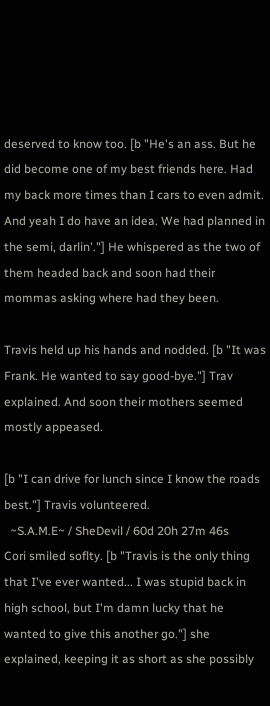deserved to know too. [b "He's an ass. But he did become one of my best friends here. Had my back more times than I cars to even admit. And yeah I do have an idea. We had planned in the semi, darlin'."] He whispered as the two of them headed back and soon had their mommas asking where had they been.

Travis held up his hands and nodded. [b "It was Frank. He wanted to say good-bye."] Trav explained. And soon their mothers seemed mostly appeased.

[b "I can drive for lunch since I know the roads best."] Travis volunteered.
  ~S.A.M.E~ / SheDevil / 60d 20h 27m 46s
Cori smiled soflty. [b "Travis is the only thing that I've ever wanted... I was stupid back in high school, but I'm damn lucky that he wanted to give this another go."] she explained, keeping it as short as she possibly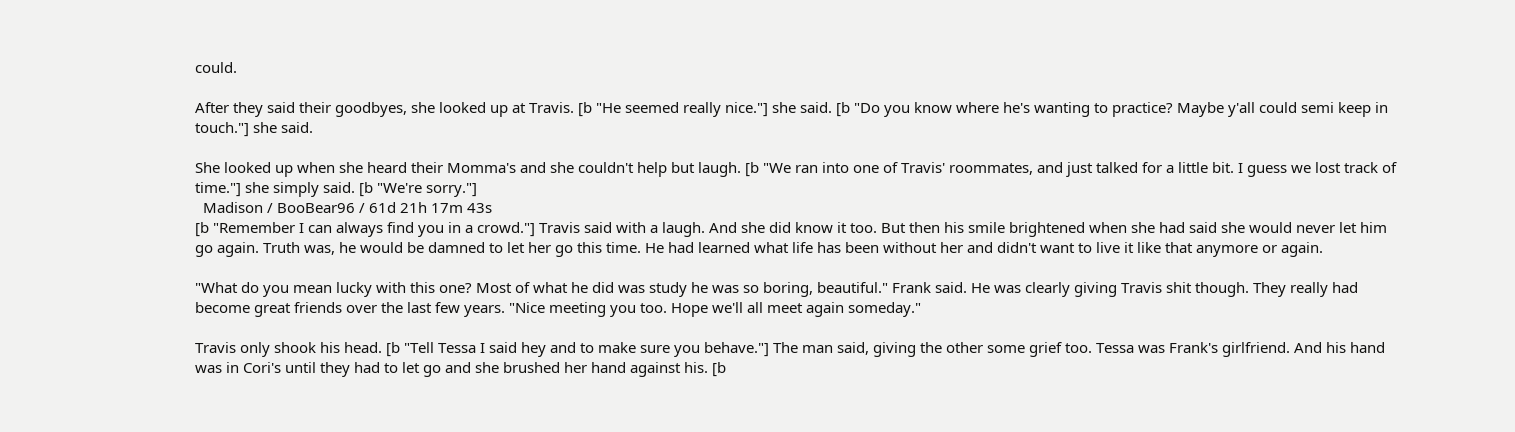could.

After they said their goodbyes, she looked up at Travis. [b "He seemed really nice."] she said. [b "Do you know where he's wanting to practice? Maybe y'all could semi keep in touch."] she said.

She looked up when she heard their Momma's and she couldn't help but laugh. [b "We ran into one of Travis' roommates, and just talked for a little bit. I guess we lost track of time."] she simply said. [b "We're sorry."]
  Madison / BooBear96 / 61d 21h 17m 43s
[b "Remember I can always find you in a crowd."] Travis said with a laugh. And she did know it too. But then his smile brightened when she had said she would never let him go again. Truth was, he would be damned to let her go this time. He had learned what life has been without her and didn't want to live it like that anymore or again.

"What do you mean lucky with this one? Most of what he did was study he was so boring, beautiful." Frank said. He was clearly giving Travis shit though. They really had become great friends over the last few years. "Nice meeting you too. Hope we'll all meet again someday."

Travis only shook his head. [b "Tell Tessa I said hey and to make sure you behave."] The man said, giving the other some grief too. Tessa was Frank's girlfriend. And his hand was in Cori's until they had to let go and she brushed her hand against his. [b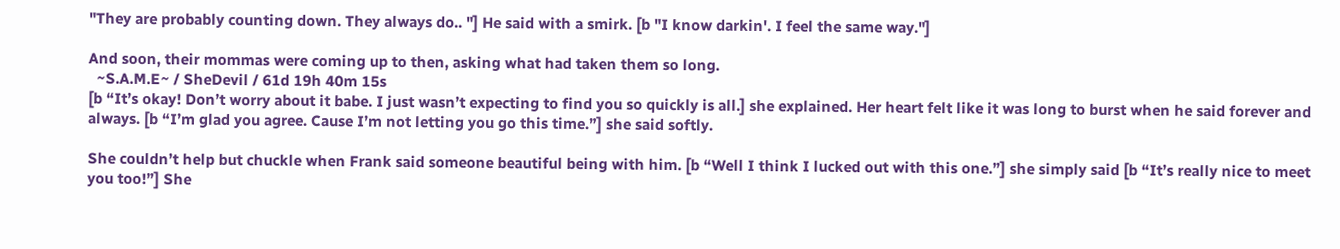"They are probably counting down. They always do.. "] He said with a smirk. [b "I know darkin'. I feel the same way."]

And soon, their mommas were coming up to then, asking what had taken them so long.
  ~S.A.M.E~ / SheDevil / 61d 19h 40m 15s
[b “It’s okay! Don’t worry about it babe. I just wasn’t expecting to find you so quickly is all.] she explained. Her heart felt like it was long to burst when he said forever and always. [b “I’m glad you agree. Cause I’m not letting you go this time.”] she said softly.

She couldn’t help but chuckle when Frank said someone beautiful being with him. [b “Well I think I lucked out with this one.”] she simply said [b “It’s really nice to meet you too!”] She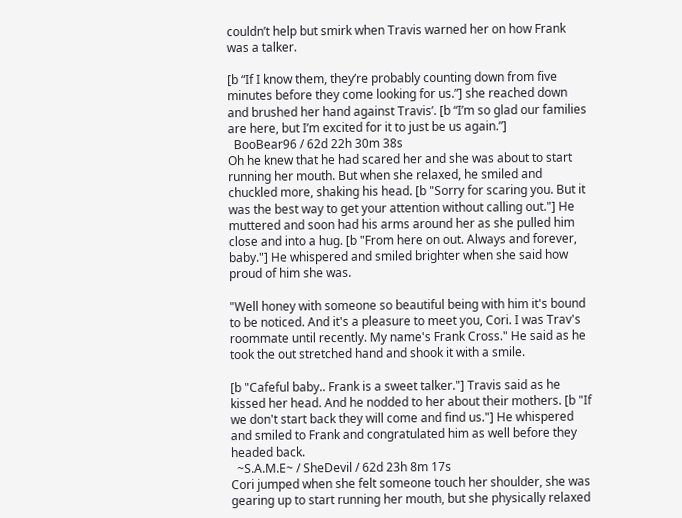couldn’t help but smirk when Travis warned her on how Frank was a talker.

[b “If I know them, they’re probably counting down from five minutes before they come looking for us.”] she reached down and brushed her hand against Travis’. [b “I’m so glad our families are here, but I’m excited for it to just be us again.”]
  BooBear96 / 62d 22h 30m 38s
Oh he knew that he had scared her and she was about to start running her mouth. But when she relaxed, he smiled and chuckled more, shaking his head. [b "Sorry for scaring you. But it was the best way to get your attention without calling out."] He muttered and soon had his arms around her as she pulled him close and into a hug. [b "From here on out. Always and forever, baby."] He whispered and smiled brighter when she said how proud of him she was.

"Well honey with someone so beautiful being with him it's bound to be noticed. And it's a pleasure to meet you, Cori. I was Trav's roommate until recently. My name's Frank Cross." He said as he took the out stretched hand and shook it with a smile.

[b "Cafeful baby.. Frank is a sweet talker."] Travis said as he kissed her head. And he nodded to her about their mothers. [b "If we don't start back they will come and find us."] He whispered and smiled to Frank and congratulated him as well before they headed back.
  ~S.A.M.E~ / SheDevil / 62d 23h 8m 17s
Cori jumped when she felt someone touch her shoulder, she was gearing up to start running her mouth, but she physically relaxed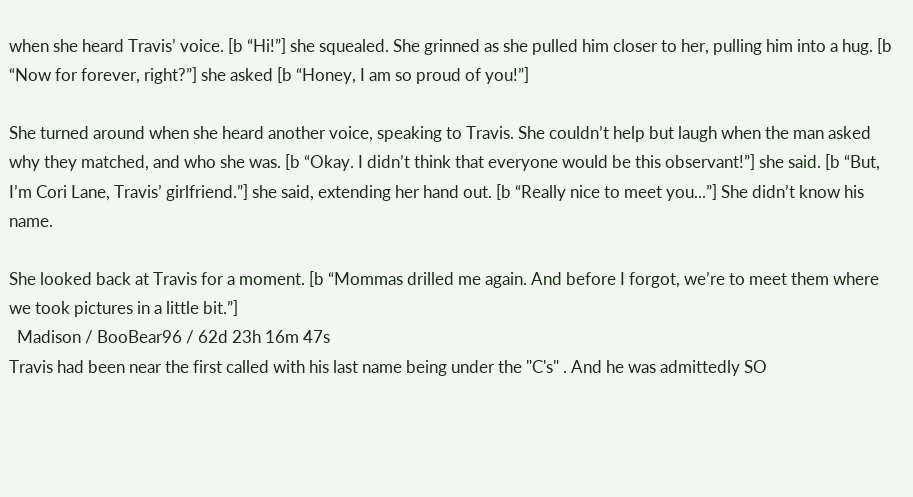when she heard Travis’ voice. [b “Hi!”] she squealed. She grinned as she pulled him closer to her, pulling him into a hug. [b “Now for forever, right?”] she asked [b “Honey, I am so proud of you!”]

She turned around when she heard another voice, speaking to Travis. She couldn’t help but laugh when the man asked why they matched, and who she was. [b “Okay. I didn’t think that everyone would be this observant!”] she said. [b “But, I’m Cori Lane, Travis’ girlfriend.”] she said, extending her hand out. [b “Really nice to meet you...”] She didn’t know his name.

She looked back at Travis for a moment. [b “Mommas drilled me again. And before I forgot, we’re to meet them where we took pictures in a little bit.”]
  Madison / BooBear96 / 62d 23h 16m 47s
Travis had been near the first called with his last name being under the "C's" . And he was admittedly SO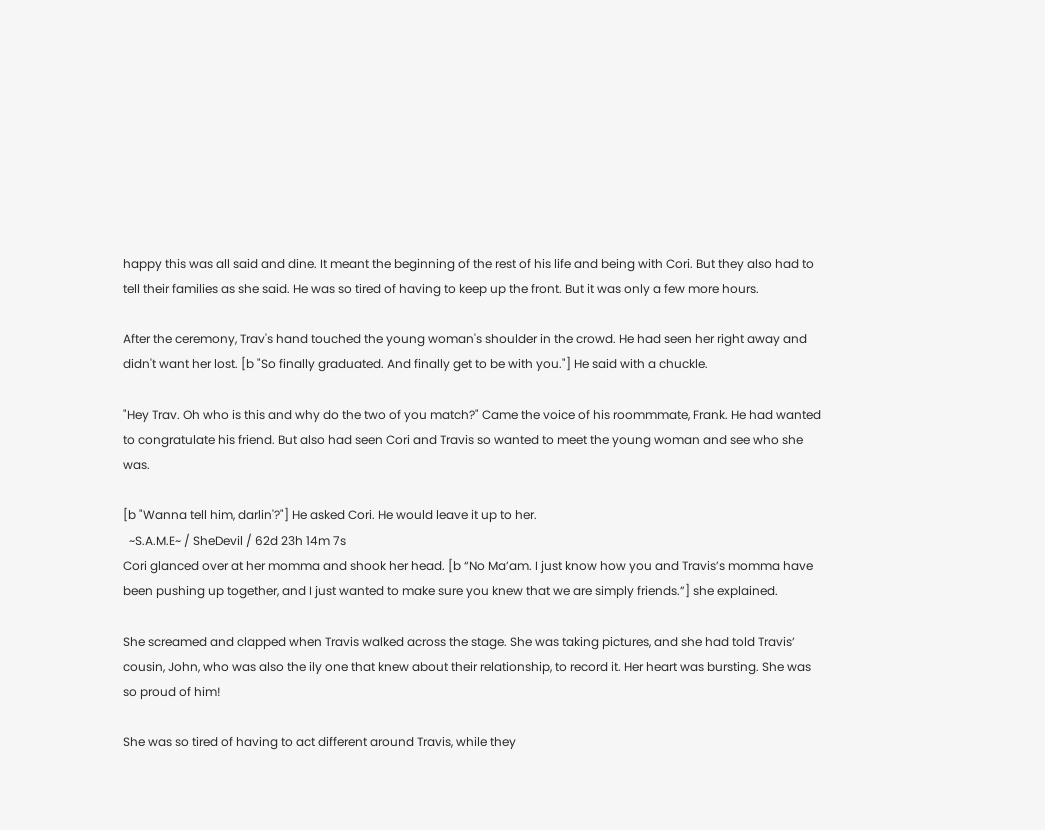happy this was all said and dine. It meant the beginning of the rest of his life and being with Cori. But they also had to tell their families as she said. He was so tired of having to keep up the front. But it was only a few more hours.

After the ceremony, Trav's hand touched the young woman's shoulder in the crowd. He had seen her right away and didn't want her lost. [b "So finally graduated. And finally get to be with you."] He said with a chuckle.

"Hey Trav. Oh who is this and why do the two of you match?" Came the voice of his roommmate, Frank. He had wanted to congratulate his friend. But also had seen Cori and Travis so wanted to meet the young woman and see who she was.

[b "Wanna tell him, darlin'?"] He asked Cori. He would leave it up to her.
  ~S.A.M.E~ / SheDevil / 62d 23h 14m 7s
Cori glanced over at her momma and shook her head. [b “No Ma’am. I just know how you and Travis’s momma have been pushing up together, and I just wanted to make sure you knew that we are simply friends.”] she explained.

She screamed and clapped when Travis walked across the stage. She was taking pictures, and she had told Travis’ cousin, John, who was also the ily one that knew about their relationship, to record it. Her heart was bursting. She was so proud of him!

She was so tired of having to act different around Travis, while they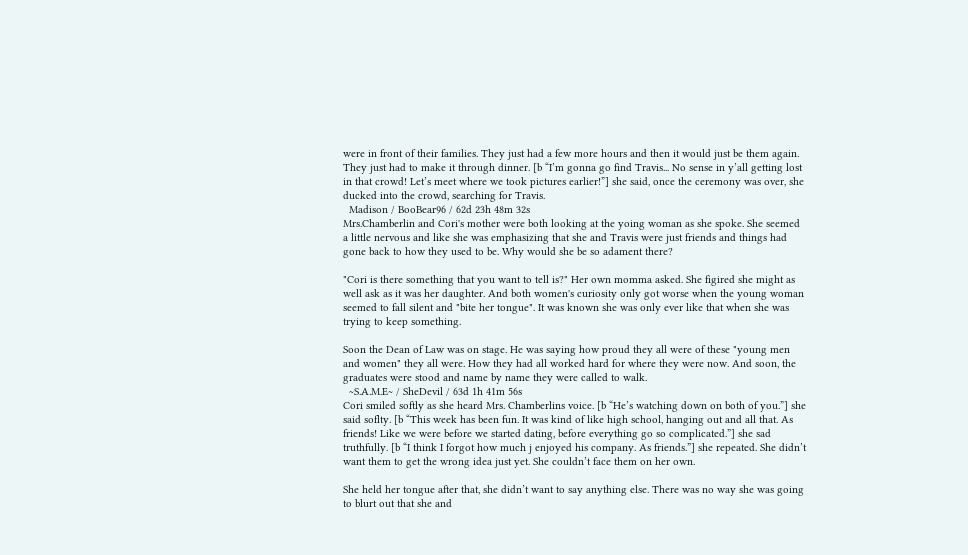were in front of their families. They just had a few more hours and then it would just be them again. They just had to make it through dinner. [b “I’m gonna go find Travis... No sense in y’all getting lost in that crowd! Let’s meet where we took pictures earlier!”] she said, once the ceremony was over, she ducked into the crowd, searching for Travis.
  Madison / BooBear96 / 62d 23h 48m 32s
Mrs.Chamberlin and Cori's mother were both looking at the yoing woman as she spoke. She seemed a little nervous and like she was emphasizing that she and Travis were just friends and things had gone back to how they used to be. Why would she be so adament there?

"Cori is there something that you want to tell is?" Her own momma asked. She figired she might as well ask as it was her daughter. And both women's curiosity only got worse when the young woman seemed to fall silent and "bite her tongue". It was known she was only ever like that when she was trying to keep something.

Soon the Dean of Law was on stage. He was saying how proud they all were of these "young men and women" they all were. How they had all worked hard for where they were now. And soon, the graduates were stood and name by name they were called to walk.
  ~S.A.M.E~ / SheDevil / 63d 1h 41m 56s
Cori smiled softly as she heard Mrs. Chamberlins voice. [b “He’s watching down on both of you.”] she said soflty. [b “This week has been fun. It was kind of like high school, hanging out and all that. As friends! Like we were before we started dating, before everything go so complicated.”] she sad truthfully. [b “I think I forgot how much j enjoyed his company. As friends.”] she repeated. She didn’t want them to get the wrong idea just yet. She couldn’t face them on her own.

She held her tongue after that, she didn’t want to say anything else. There was no way she was going to blurt out that she and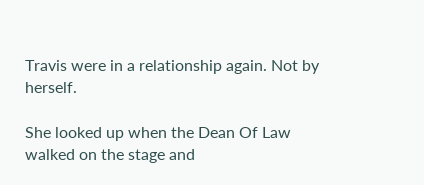Travis were in a relationship again. Not by herself.

She looked up when the Dean Of Law walked on the stage and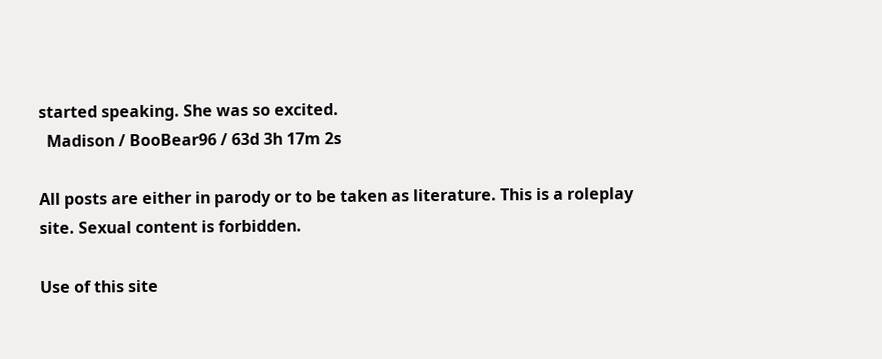started speaking. She was so excited.
  Madison / BooBear96 / 63d 3h 17m 2s

All posts are either in parody or to be taken as literature. This is a roleplay site. Sexual content is forbidden.

Use of this site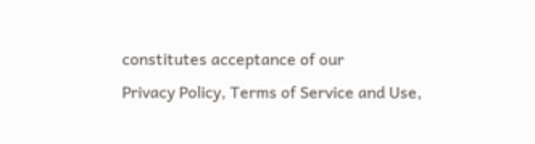constitutes acceptance of our
Privacy Policy, Terms of Service and Use,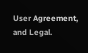User Agreement, and Legal.